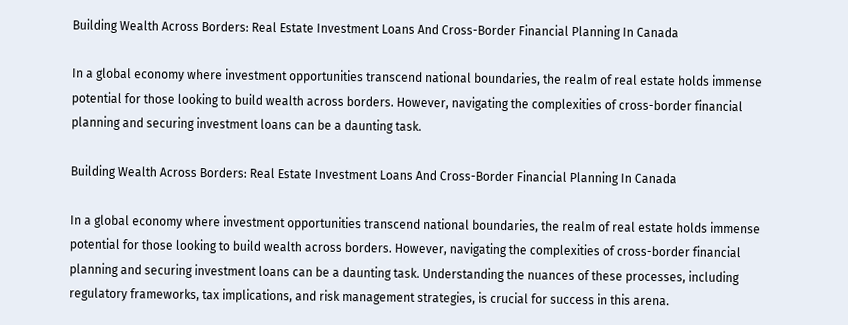Building Wealth Across Borders: Real Estate Investment Loans And Cross-Border Financial Planning In Canada

In a global economy where investment opportunities transcend national boundaries, the realm of real estate holds immense potential for those looking to build wealth across borders. However, navigating the complexities of cross-border financial planning and securing investment loans can be a daunting task.

Building Wealth Across Borders: Real Estate Investment Loans And Cross-Border Financial Planning In Canada

In a global economy where investment opportunities transcend national boundaries, the realm of real estate holds immense potential for those looking to build wealth across borders. However, navigating the complexities of cross-border financial planning and securing investment loans can be a daunting task. Understanding the nuances of these processes, including regulatory frameworks, tax implications, and risk management strategies, is crucial for success in this arena.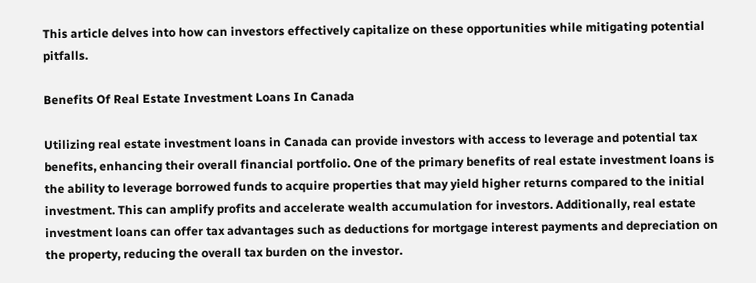This article delves into how can investors effectively capitalize on these opportunities while mitigating potential pitfalls.

Benefits Of Real Estate Investment Loans In Canada

Utilizing real estate investment loans in Canada can provide investors with access to leverage and potential tax benefits, enhancing their overall financial portfolio. One of the primary benefits of real estate investment loans is the ability to leverage borrowed funds to acquire properties that may yield higher returns compared to the initial investment. This can amplify profits and accelerate wealth accumulation for investors. Additionally, real estate investment loans can offer tax advantages such as deductions for mortgage interest payments and depreciation on the property, reducing the overall tax burden on the investor.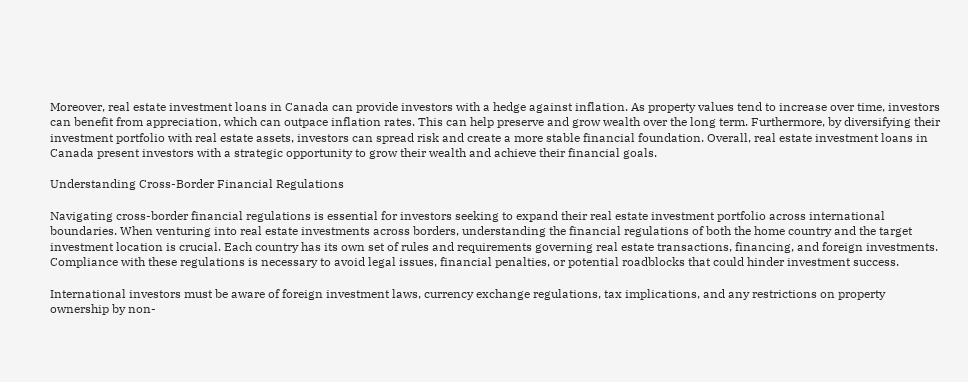Moreover, real estate investment loans in Canada can provide investors with a hedge against inflation. As property values tend to increase over time, investors can benefit from appreciation, which can outpace inflation rates. This can help preserve and grow wealth over the long term. Furthermore, by diversifying their investment portfolio with real estate assets, investors can spread risk and create a more stable financial foundation. Overall, real estate investment loans in Canada present investors with a strategic opportunity to grow their wealth and achieve their financial goals.

Understanding Cross-Border Financial Regulations

Navigating cross-border financial regulations is essential for investors seeking to expand their real estate investment portfolio across international boundaries. When venturing into real estate investments across borders, understanding the financial regulations of both the home country and the target investment location is crucial. Each country has its own set of rules and requirements governing real estate transactions, financing, and foreign investments. Compliance with these regulations is necessary to avoid legal issues, financial penalties, or potential roadblocks that could hinder investment success.

International investors must be aware of foreign investment laws, currency exchange regulations, tax implications, and any restrictions on property ownership by non-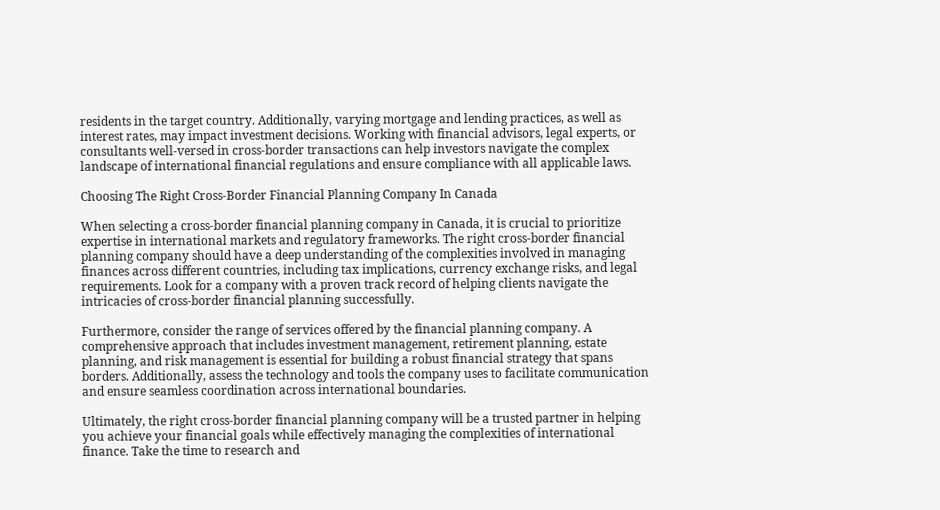residents in the target country. Additionally, varying mortgage and lending practices, as well as interest rates, may impact investment decisions. Working with financial advisors, legal experts, or consultants well-versed in cross-border transactions can help investors navigate the complex landscape of international financial regulations and ensure compliance with all applicable laws.

Choosing The Right Cross-Border Financial Planning Company In Canada

When selecting a cross-border financial planning company in Canada, it is crucial to prioritize expertise in international markets and regulatory frameworks. The right cross-border financial planning company should have a deep understanding of the complexities involved in managing finances across different countries, including tax implications, currency exchange risks, and legal requirements. Look for a company with a proven track record of helping clients navigate the intricacies of cross-border financial planning successfully.

Furthermore, consider the range of services offered by the financial planning company. A comprehensive approach that includes investment management, retirement planning, estate planning, and risk management is essential for building a robust financial strategy that spans borders. Additionally, assess the technology and tools the company uses to facilitate communication and ensure seamless coordination across international boundaries.

Ultimately, the right cross-border financial planning company will be a trusted partner in helping you achieve your financial goals while effectively managing the complexities of international finance. Take the time to research and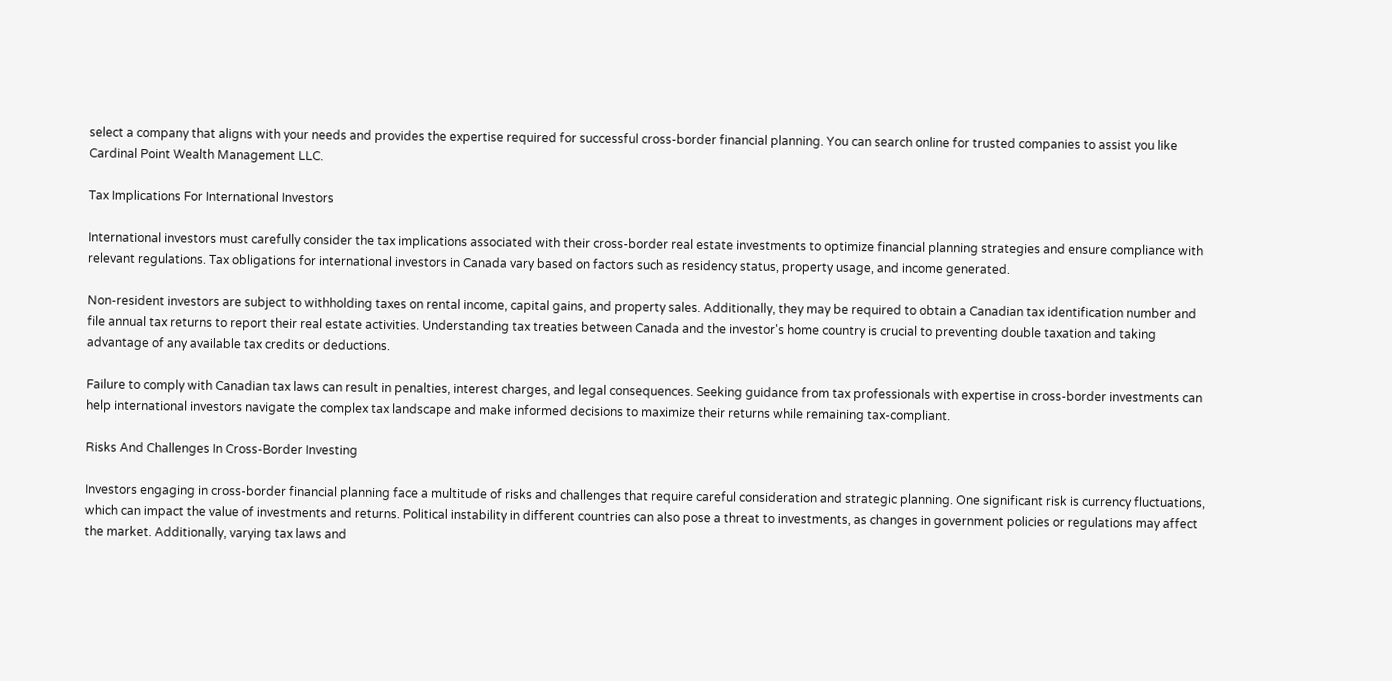select a company that aligns with your needs and provides the expertise required for successful cross-border financial planning. You can search online for trusted companies to assist you like Cardinal Point Wealth Management LLC.

Tax Implications For International Investors

International investors must carefully consider the tax implications associated with their cross-border real estate investments to optimize financial planning strategies and ensure compliance with relevant regulations. Tax obligations for international investors in Canada vary based on factors such as residency status, property usage, and income generated.

Non-resident investors are subject to withholding taxes on rental income, capital gains, and property sales. Additionally, they may be required to obtain a Canadian tax identification number and file annual tax returns to report their real estate activities. Understanding tax treaties between Canada and the investor's home country is crucial to preventing double taxation and taking advantage of any available tax credits or deductions.

Failure to comply with Canadian tax laws can result in penalties, interest charges, and legal consequences. Seeking guidance from tax professionals with expertise in cross-border investments can help international investors navigate the complex tax landscape and make informed decisions to maximize their returns while remaining tax-compliant.

Risks And Challenges In Cross-Border Investing

Investors engaging in cross-border financial planning face a multitude of risks and challenges that require careful consideration and strategic planning. One significant risk is currency fluctuations, which can impact the value of investments and returns. Political instability in different countries can also pose a threat to investments, as changes in government policies or regulations may affect the market. Additionally, varying tax laws and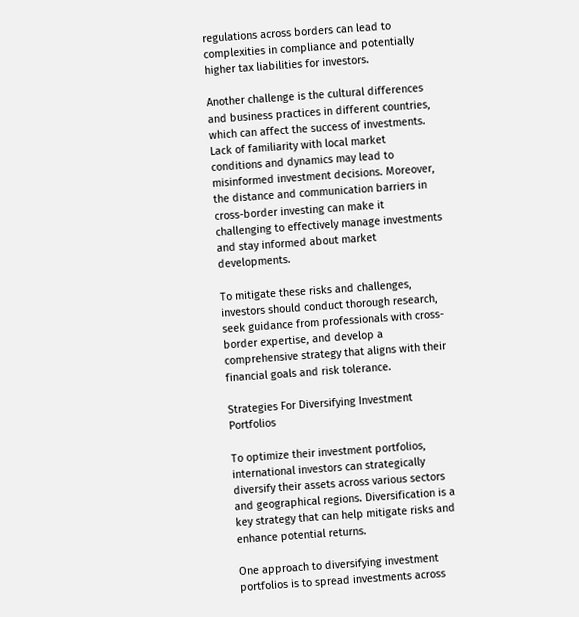regulations across borders can lead to complexities in compliance and potentially higher tax liabilities for investors.

Another challenge is the cultural differences and business practices in different countries, which can affect the success of investments. Lack of familiarity with local market conditions and dynamics may lead to misinformed investment decisions. Moreover, the distance and communication barriers in cross-border investing can make it challenging to effectively manage investments and stay informed about market developments.

To mitigate these risks and challenges, investors should conduct thorough research, seek guidance from professionals with cross-border expertise, and develop a comprehensive strategy that aligns with their financial goals and risk tolerance.

Strategies For Diversifying Investment Portfolios

To optimize their investment portfolios, international investors can strategically diversify their assets across various sectors and geographical regions. Diversification is a key strategy that can help mitigate risks and enhance potential returns.

One approach to diversifying investment portfolios is to spread investments across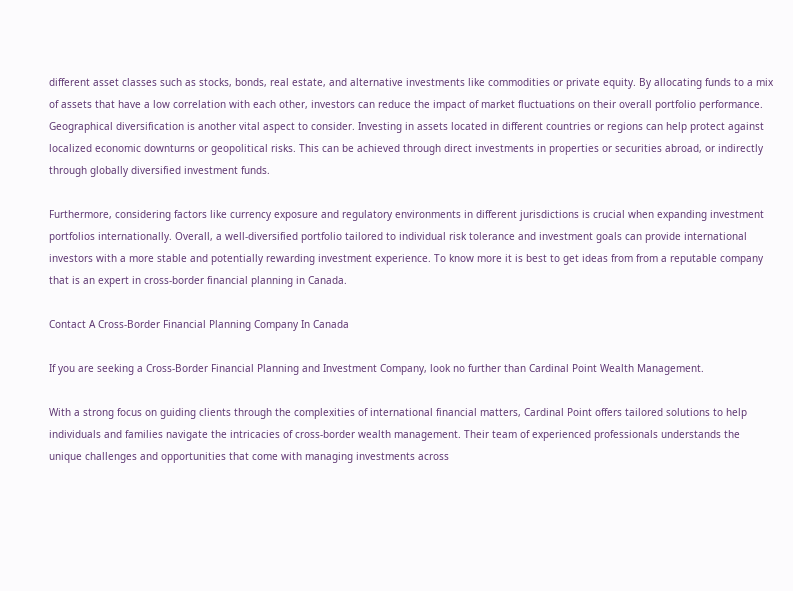different asset classes such as stocks, bonds, real estate, and alternative investments like commodities or private equity. By allocating funds to a mix of assets that have a low correlation with each other, investors can reduce the impact of market fluctuations on their overall portfolio performance. Geographical diversification is another vital aspect to consider. Investing in assets located in different countries or regions can help protect against localized economic downturns or geopolitical risks. This can be achieved through direct investments in properties or securities abroad, or indirectly through globally diversified investment funds.

Furthermore, considering factors like currency exposure and regulatory environments in different jurisdictions is crucial when expanding investment portfolios internationally. Overall, a well-diversified portfolio tailored to individual risk tolerance and investment goals can provide international investors with a more stable and potentially rewarding investment experience. To know more it is best to get ideas from from a reputable company that is an expert in cross-border financial planning in Canada.

Contact A Cross-Border Financial Planning Company In Canada

If you are seeking a Cross-Border Financial Planning and Investment Company, look no further than Cardinal Point Wealth Management.

With a strong focus on guiding clients through the complexities of international financial matters, Cardinal Point offers tailored solutions to help individuals and families navigate the intricacies of cross-border wealth management. Their team of experienced professionals understands the unique challenges and opportunities that come with managing investments across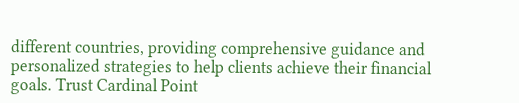different countries, providing comprehensive guidance and personalized strategies to help clients achieve their financial goals. Trust Cardinal Point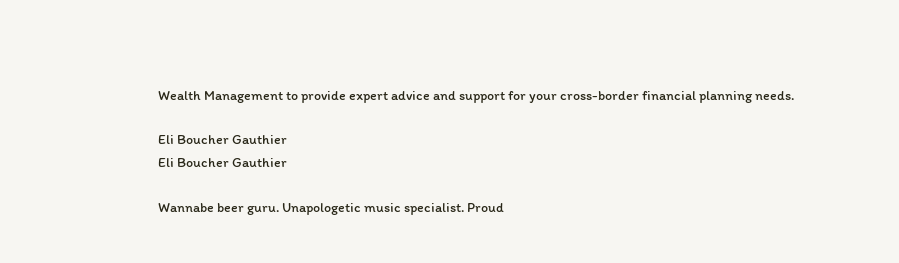Wealth Management to provide expert advice and support for your cross-border financial planning needs.

Eli Boucher Gauthier
Eli Boucher Gauthier

Wannabe beer guru. Unapologetic music specialist. Proud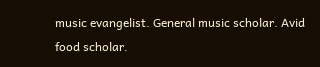music evangelist. General music scholar. Avid food scholar.